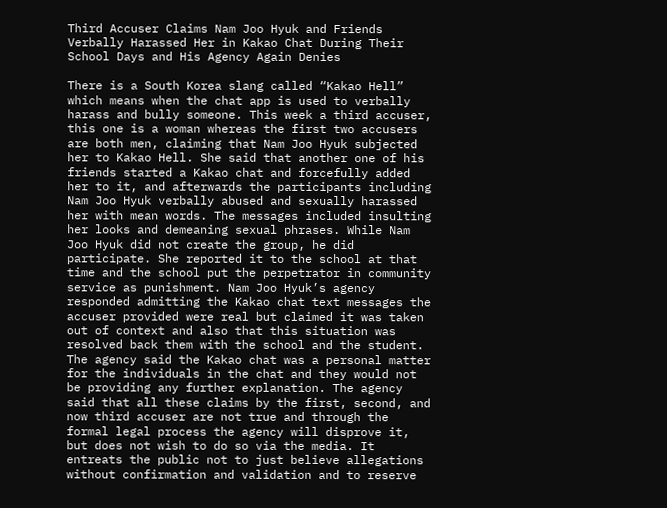Third Accuser Claims Nam Joo Hyuk and Friends Verbally Harassed Her in Kakao Chat During Their School Days and His Agency Again Denies

There is a South Korea slang called “Kakao Hell” which means when the chat app is used to verbally harass and bully someone. This week a third accuser, this one is a woman whereas the first two accusers are both men, claiming that Nam Joo Hyuk subjected her to Kakao Hell. She said that another one of his friends started a Kakao chat and forcefully added her to it, and afterwards the participants including Nam Joo Hyuk verbally abused and sexually harassed her with mean words. The messages included insulting her looks and demeaning sexual phrases. While Nam Joo Hyuk did not create the group, he did participate. She reported it to the school at that time and the school put the perpetrator in community service as punishment. Nam Joo Hyuk’s agency responded admitting the Kakao chat text messages the accuser provided were real but claimed it was taken out of context and also that this situation was resolved back them with the school and the student. The agency said the Kakao chat was a personal matter for the individuals in the chat and they would not be providing any further explanation. The agency said that all these claims by the first, second, and now third accuser are not true and through the formal legal process the agency will disprove it, but does not wish to do so via the media. It entreats the public not to just believe allegations without confirmation and validation and to reserve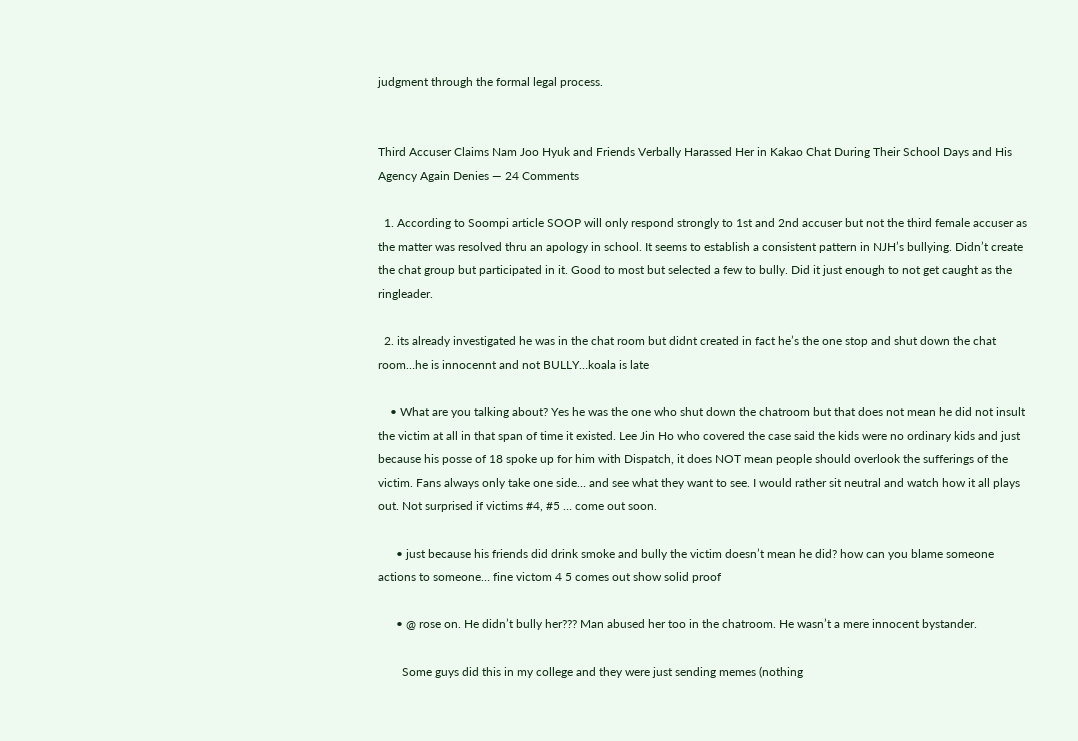judgment through the formal legal process.


Third Accuser Claims Nam Joo Hyuk and Friends Verbally Harassed Her in Kakao Chat During Their School Days and His Agency Again Denies — 24 Comments

  1. According to Soompi article SOOP will only respond strongly to 1st and 2nd accuser but not the third female accuser as the matter was resolved thru an apology in school. It seems to establish a consistent pattern in NJH’s bullying. Didn’t create the chat group but participated in it. Good to most but selected a few to bully. Did it just enough to not get caught as the ringleader.

  2. its already investigated he was in the chat room but didnt created in fact he’s the one stop and shut down the chat room…he is innocennt and not BULLY…koala is late

    • What are you talking about? Yes he was the one who shut down the chatroom but that does not mean he did not insult the victim at all in that span of time it existed. Lee Jin Ho who covered the case said the kids were no ordinary kids and just because his posse of 18 spoke up for him with Dispatch, it does NOT mean people should overlook the sufferings of the victim. Fans always only take one side… and see what they want to see. I would rather sit neutral and watch how it all plays out. Not surprised if victims #4, #5 … come out soon.

      • just because his friends did drink smoke and bully the victim doesn’t mean he did? how can you blame someone actions to someone… fine victom 4 5 comes out show solid proof

      • @ rose on. He didn’t bully her??? Man abused her too in the chatroom. He wasn’t a mere innocent bystander.

        Some guys did this in my college and they were just sending memes (nothing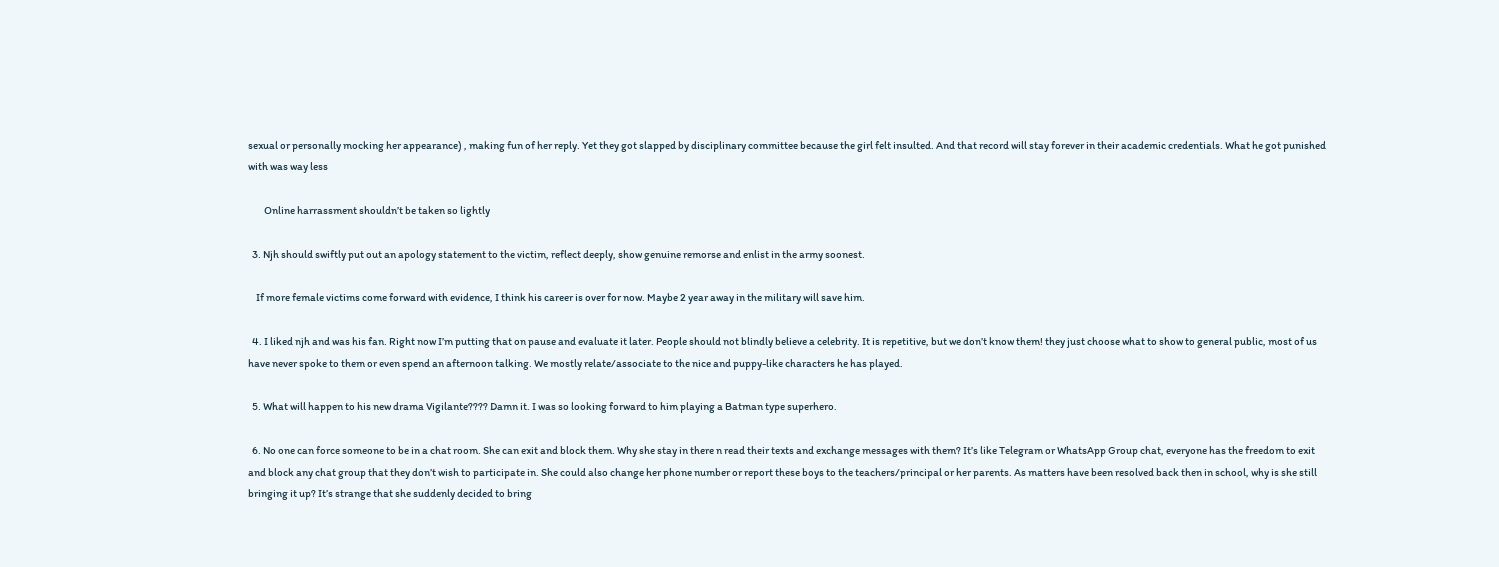sexual or personally mocking her appearance) , making fun of her reply. Yet they got slapped by disciplinary committee because the girl felt insulted. And that record will stay forever in their academic credentials. What he got punished with was way less

        Online harrassment shouldn’t be taken so lightly

  3. Njh should swiftly put out an apology statement to the victim, reflect deeply, show genuine remorse and enlist in the army soonest.

    If more female victims come forward with evidence, I think his career is over for now. Maybe 2 year away in the military will save him.

  4. I liked njh and was his fan. Right now I’m putting that on pause and evaluate it later. People should not blindly believe a celebrity. It is repetitive, but we don’t know them! they just choose what to show to general public, most of us have never spoke to them or even spend an afternoon talking. We mostly relate/associate to the nice and puppy-like characters he has played.

  5. What will happen to his new drama Vigilante???? Damn it. I was so looking forward to him playing a Batman type superhero.

  6. No one can force someone to be in a chat room. She can exit and block them. Why she stay in there n read their texts and exchange messages with them? It’s like Telegram or WhatsApp Group chat, everyone has the freedom to exit and block any chat group that they don’t wish to participate in. She could also change her phone number or report these boys to the teachers/principal or her parents. As matters have been resolved back then in school, why is she still bringing it up? It’s strange that she suddenly decided to bring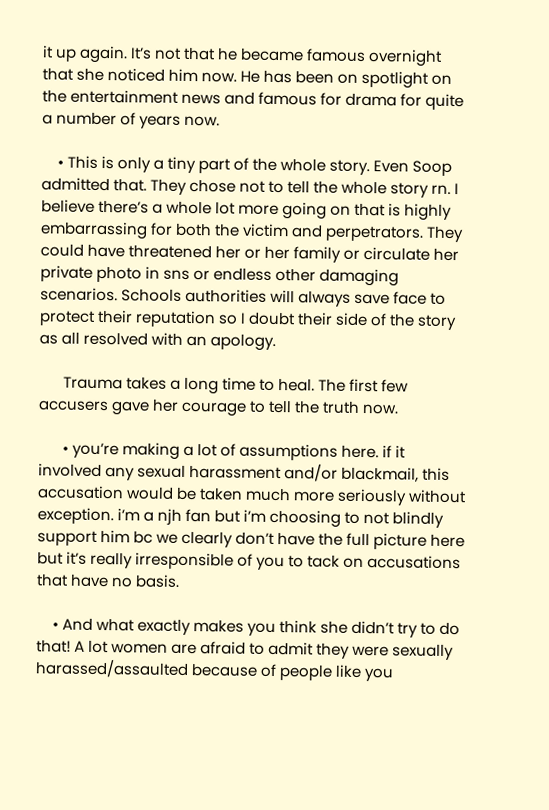it up again. It’s not that he became famous overnight that she noticed him now. He has been on spotlight on the entertainment news and famous for drama for quite a number of years now.

    • This is only a tiny part of the whole story. Even Soop admitted that. They chose not to tell the whole story rn. I believe there’s a whole lot more going on that is highly embarrassing for both the victim and perpetrators. They could have threatened her or her family or circulate her private photo in sns or endless other damaging scenarios. Schools authorities will always save face to protect their reputation so I doubt their side of the story as all resolved with an apology.

      Trauma takes a long time to heal. The first few accusers gave her courage to tell the truth now.

      • you’re making a lot of assumptions here. if it involved any sexual harassment and/or blackmail, this accusation would be taken much more seriously without exception. i’m a njh fan but i’m choosing to not blindly support him bc we clearly don’t have the full picture here but it’s really irresponsible of you to tack on accusations that have no basis.

    • And what exactly makes you think she didn’t try to do that! A lot women are afraid to admit they were sexually harassed/assaulted because of people like you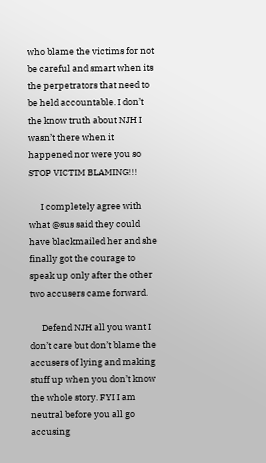who blame the victims for not be careful and smart when its the perpetrators that need to be held accountable. I don’t the know truth about NJH I wasn’t there when it happened nor were you so STOP VICTIM BLAMING!!!

      I completely agree with what @sus said they could have blackmailed her and she finally got the courage to speak up only after the other two accusers came forward.

      Defend NJH all you want I don’t care but don’t blame the accusers of lying and making stuff up when you don’t know the whole story. FYI I am neutral before you all go accusing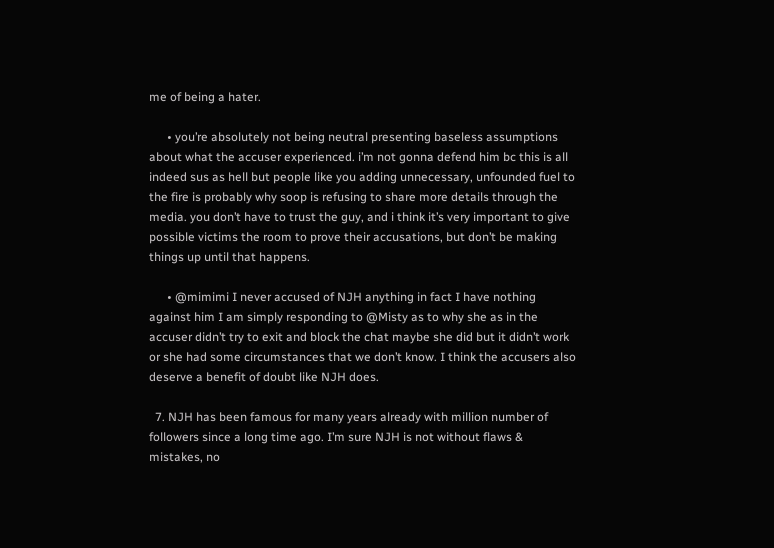me of being a hater.

      • you’re absolutely not being neutral presenting baseless assumptions about what the accuser experienced. i’m not gonna defend him bc this is all indeed sus as hell but people like you adding unnecessary, unfounded fuel to the fire is probably why soop is refusing to share more details through the media. you don’t have to trust the guy, and i think it’s very important to give possible victims the room to prove their accusations, but don’t be making things up until that happens.

      • @mimimi I never accused of NJH anything in fact I have nothing against him I am simply responding to @Misty as to why she as in the accuser didn’t try to exit and block the chat maybe she did but it didn’t work or she had some circumstances that we don’t know. I think the accusers also deserve a benefit of doubt like NJH does.

  7. NJH has been famous for many years already with million number of followers since a long time ago. I’m sure NJH is not without flaws & mistakes, no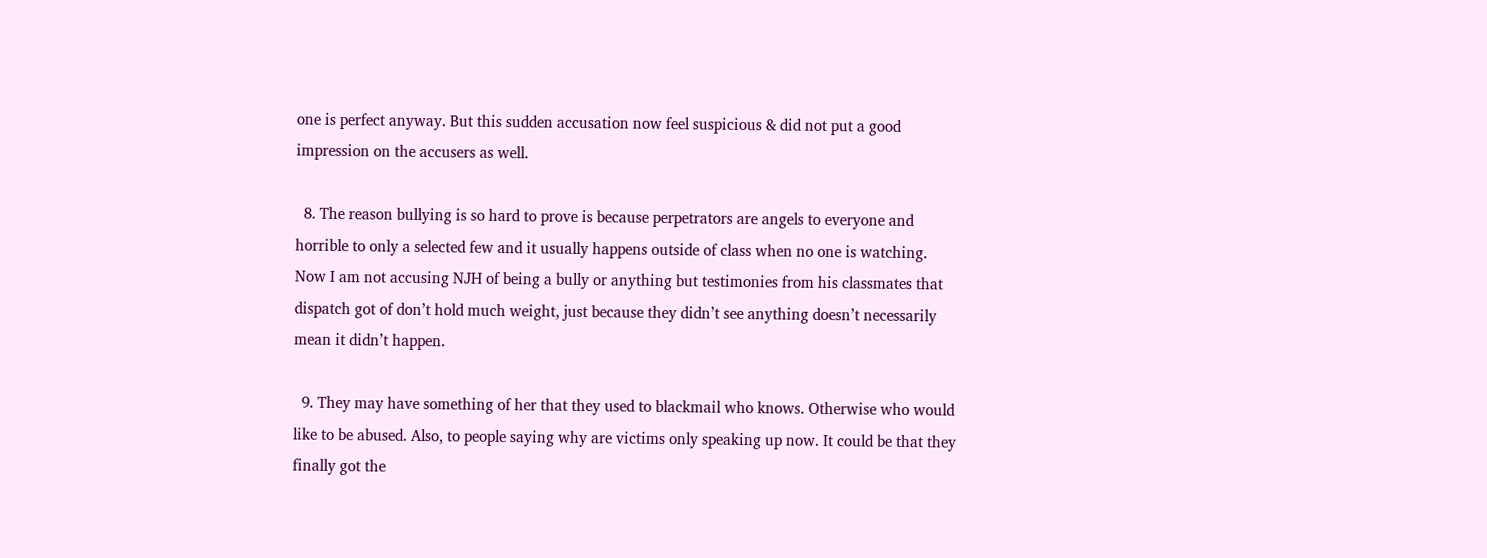one is perfect anyway. But this sudden accusation now feel suspicious & did not put a good impression on the accusers as well.

  8. The reason bullying is so hard to prove is because perpetrators are angels to everyone and horrible to only a selected few and it usually happens outside of class when no one is watching. Now I am not accusing NJH of being a bully or anything but testimonies from his classmates that dispatch got of don’t hold much weight, just because they didn’t see anything doesn’t necessarily mean it didn’t happen.

  9. They may have something of her that they used to blackmail who knows. Otherwise who would like to be abused. Also, to people saying why are victims only speaking up now. It could be that they finally got the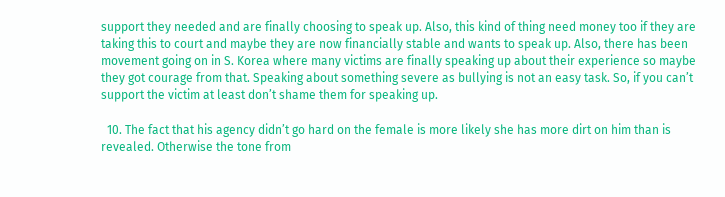support they needed and are finally choosing to speak up. Also, this kind of thing need money too if they are taking this to court and maybe they are now financially stable and wants to speak up. Also, there has been movement going on in S. Korea where many victims are finally speaking up about their experience so maybe they got courage from that. Speaking about something severe as bullying is not an easy task. So, if you can’t support the victim at least don’t shame them for speaking up.

  10. The fact that his agency didn’t go hard on the female is more likely she has more dirt on him than is revealed. Otherwise the tone from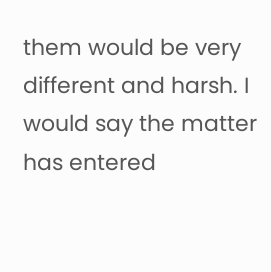them would be very different and harsh. I would say the matter has entered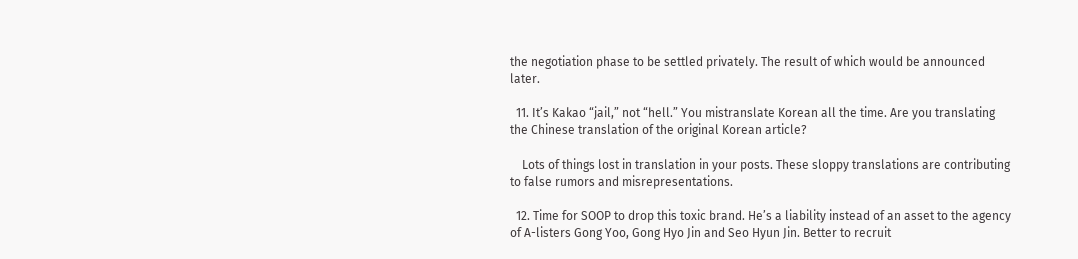the negotiation phase to be settled privately. The result of which would be announced later.

  11. It’s Kakao “jail,” not “hell.” You mistranslate Korean all the time. Are you translating the Chinese translation of the original Korean article?

    Lots of things lost in translation in your posts. These sloppy translations are contributing to false rumors and misrepresentations.

  12. Time for SOOP to drop this toxic brand. He’s a liability instead of an asset to the agency of A-listers Gong Yoo, Gong Hyo Jin and Seo Hyun Jin. Better to recruit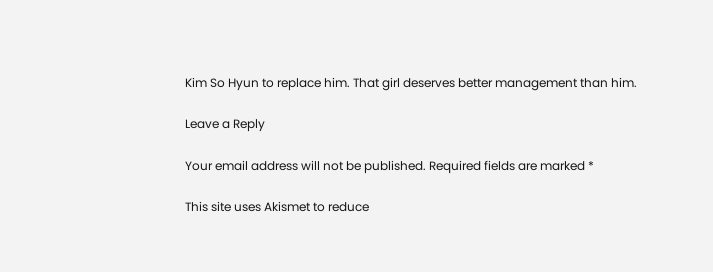Kim So Hyun to replace him. That girl deserves better management than him.

Leave a Reply

Your email address will not be published. Required fields are marked *

This site uses Akismet to reduce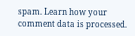spam. Learn how your comment data is processed.